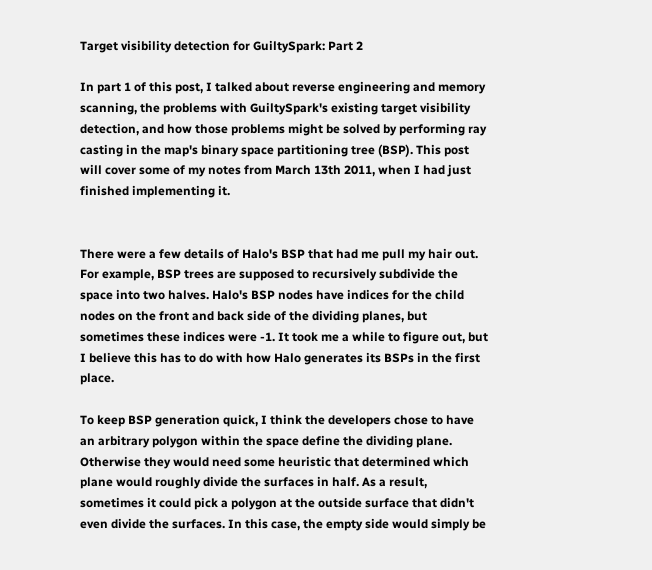Target visibility detection for GuiltySpark: Part 2

In part 1 of this post, I talked about reverse engineering and memory scanning, the problems with GuiltySpark's existing target visibility detection, and how those problems might be solved by performing ray casting in the map's binary space partitioning tree (BSP). This post will cover some of my notes from March 13th 2011, when I had just finished implementing it.


There were a few details of Halo's BSP that had me pull my hair out. For example, BSP trees are supposed to recursively subdivide the space into two halves. Halo's BSP nodes have indices for the child nodes on the front and back side of the dividing planes, but sometimes these indices were -1. It took me a while to figure out, but I believe this has to do with how Halo generates its BSPs in the first place.

To keep BSP generation quick, I think the developers chose to have an arbitrary polygon within the space define the dividing plane. Otherwise they would need some heuristic that determined which plane would roughly divide the surfaces in half. As a result, sometimes it could pick a polygon at the outside surface that didn't even divide the surfaces. In this case, the empty side would simply be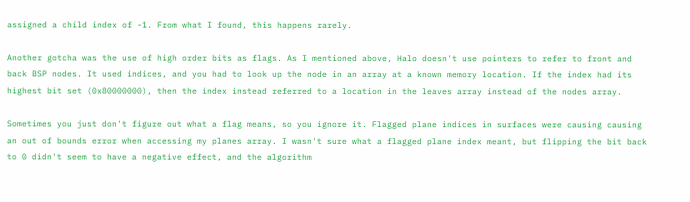assigned a child index of -1. From what I found, this happens rarely.

Another gotcha was the use of high order bits as flags. As I mentioned above, Halo doesn't use pointers to refer to front and back BSP nodes. It used indices, and you had to look up the node in an array at a known memory location. If the index had its highest bit set (0x80000000), then the index instead referred to a location in the leaves array instead of the nodes array.

Sometimes you just don't figure out what a flag means, so you ignore it. Flagged plane indices in surfaces were causing causing an out of bounds error when accessing my planes array. I wasn't sure what a flagged plane index meant, but flipping the bit back to 0 didn't seem to have a negative effect, and the algorithm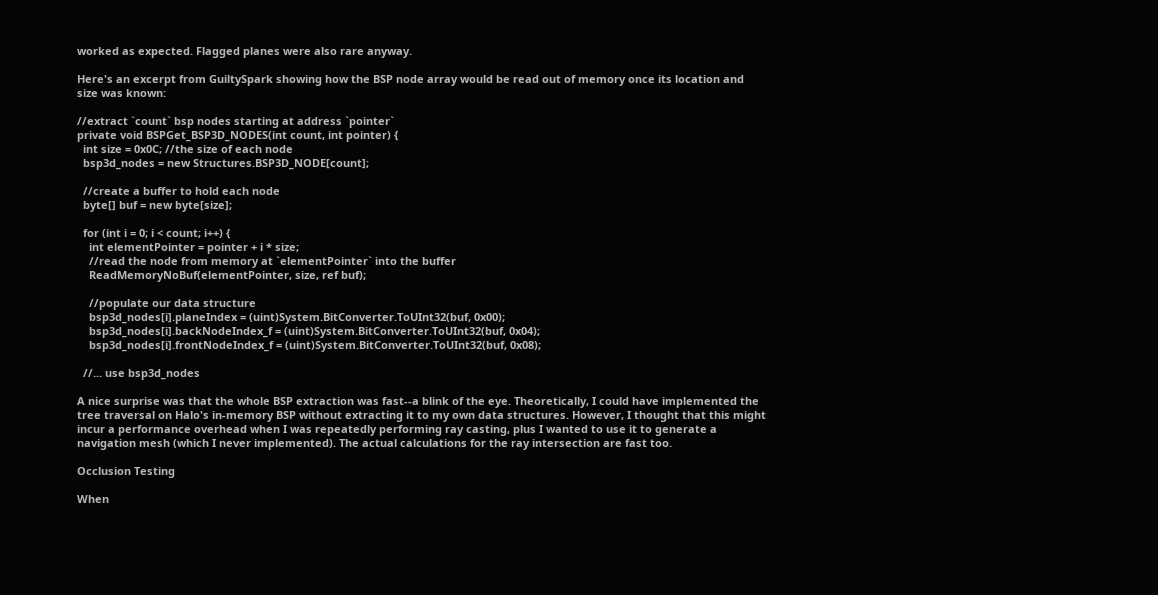worked as expected. Flagged planes were also rare anyway.

Here's an excerpt from GuiltySpark showing how the BSP node array would be read out of memory once its location and size was known:

//extract `count` bsp nodes starting at address `pointer`
private void BSPGet_BSP3D_NODES(int count, int pointer) {
  int size = 0x0C; //the size of each node
  bsp3d_nodes = new Structures.BSP3D_NODE[count];

  //create a buffer to hold each node
  byte[] buf = new byte[size];

  for (int i = 0; i < count; i++) {
    int elementPointer = pointer + i * size;
    //read the node from memory at `elementPointer` into the buffer
    ReadMemoryNoBuf(elementPointer, size, ref buf);

    //populate our data structure
    bsp3d_nodes[i].planeIndex = (uint)System.BitConverter.ToUInt32(buf, 0x00);
    bsp3d_nodes[i].backNodeIndex_f = (uint)System.BitConverter.ToUInt32(buf, 0x04);
    bsp3d_nodes[i].frontNodeIndex_f = (uint)System.BitConverter.ToUInt32(buf, 0x08);

  //... use bsp3d_nodes

A nice surprise was that the whole BSP extraction was fast--a blink of the eye. Theoretically, I could have implemented the tree traversal on Halo's in-memory BSP without extracting it to my own data structures. However, I thought that this might incur a performance overhead when I was repeatedly performing ray casting, plus I wanted to use it to generate a navigation mesh (which I never implemented). The actual calculations for the ray intersection are fast too.

Occlusion Testing

When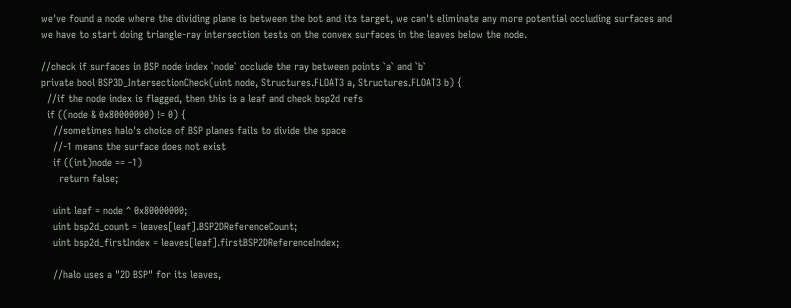we've found a node where the dividing plane is between the bot and its target, we can't eliminate any more potential occluding surfaces and we have to start doing triangle-ray intersection tests on the convex surfaces in the leaves below the node.

//check if surfaces in BSP node index `node` occlude the ray between points `a` and `b`
private bool BSP3D_IntersectionCheck(uint node, Structures.FLOAT3 a, Structures.FLOAT3 b) {
  //if the node index is flagged, then this is a leaf and check bsp2d refs
  if ((node & 0x80000000) != 0) {
    //sometimes halo's choice of BSP planes fails to divide the space
    //-1 means the surface does not exist
    if ((int)node == -1)
      return false;

    uint leaf = node ^ 0x80000000;
    uint bsp2d_count = leaves[leaf].BSP2DReferenceCount;
    uint bsp2d_firstIndex = leaves[leaf].firstBSP2DReferenceIndex;

    //halo uses a "2D BSP" for its leaves,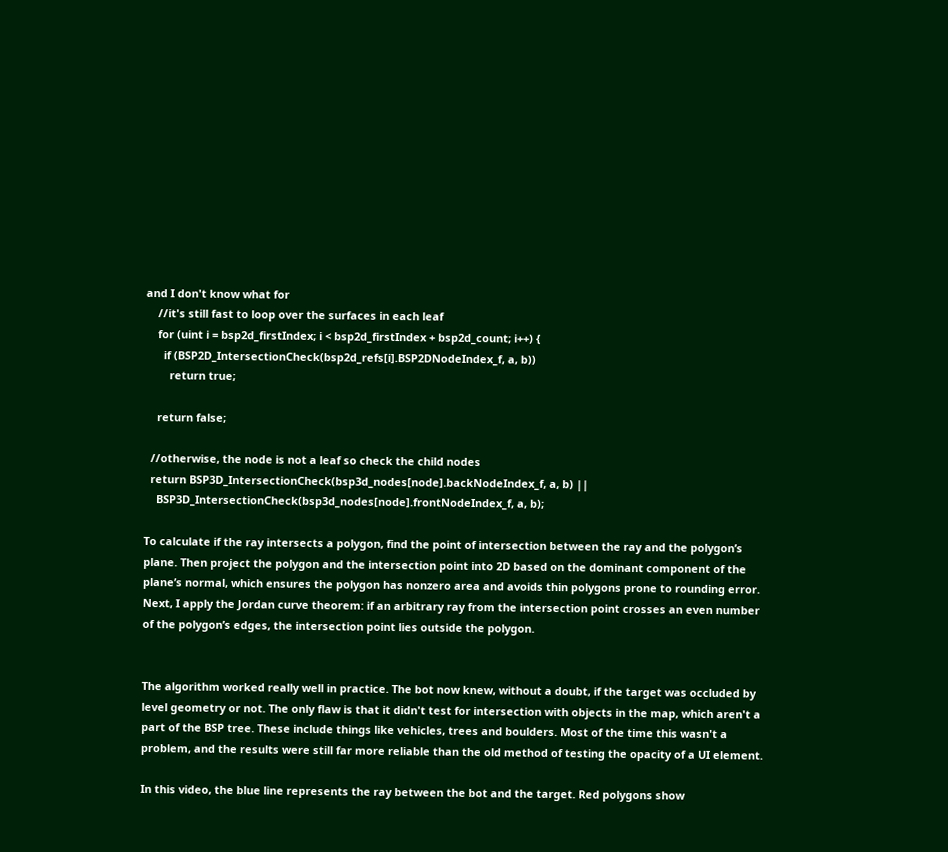and I don't know what for
    //it's still fast to loop over the surfaces in each leaf
    for (uint i = bsp2d_firstIndex; i < bsp2d_firstIndex + bsp2d_count; i++) {
      if (BSP2D_IntersectionCheck(bsp2d_refs[i].BSP2DNodeIndex_f, a, b))
        return true;

    return false;

  //otherwise, the node is not a leaf so check the child nodes
  return BSP3D_IntersectionCheck(bsp3d_nodes[node].backNodeIndex_f, a, b) ||
    BSP3D_IntersectionCheck(bsp3d_nodes[node].frontNodeIndex_f, a, b);

To calculate if the ray intersects a polygon, find the point of intersection between the ray and the polygon’s plane. Then project the polygon and the intersection point into 2D based on the dominant component of the plane’s normal, which ensures the polygon has nonzero area and avoids thin polygons prone to rounding error. Next, I apply the Jordan curve theorem: if an arbitrary ray from the intersection point crosses an even number of the polygon’s edges, the intersection point lies outside the polygon.


The algorithm worked really well in practice. The bot now knew, without a doubt, if the target was occluded by level geometry or not. The only flaw is that it didn't test for intersection with objects in the map, which aren't a part of the BSP tree. These include things like vehicles, trees and boulders. Most of the time this wasn't a problem, and the results were still far more reliable than the old method of testing the opacity of a UI element.

In this video, the blue line represents the ray between the bot and the target. Red polygons show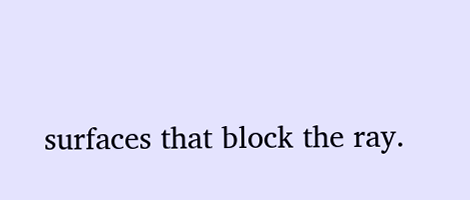surfaces that block the ray.